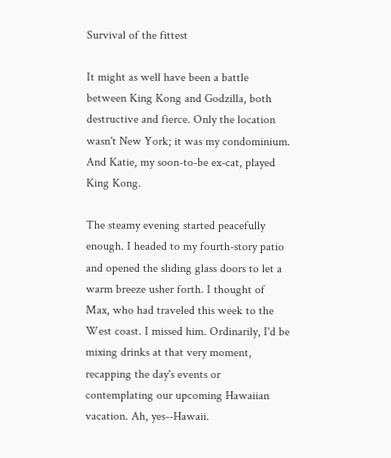Survival of the fittest

It might as well have been a battle between King Kong and Godzilla, both destructive and fierce. Only the location wasn't New York; it was my condominium. And Katie, my soon-to-be ex-cat, played King Kong.

The steamy evening started peacefully enough. I headed to my fourth-story patio and opened the sliding glass doors to let a warm breeze usher forth. I thought of Max, who had traveled this week to the West coast. I missed him. Ordinarily, I'd be mixing drinks at that very moment, recapping the day's events or contemplating our upcoming Hawaiian vacation. Ah, yes--Hawaii.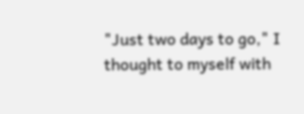"Just two days to go," I thought to myself with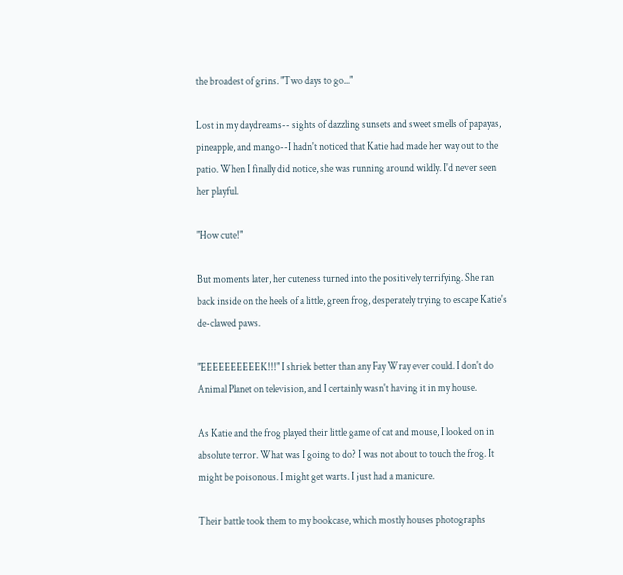the broadest of grins. "Two days to go..."

Lost in my daydreams-- sights of dazzling sunsets and sweet smells of papayas, pineapple, and mango--I hadn't noticed that Katie had made her way out to the patio. When I finally did notice, she was running around wildly. I'd never seen her playful.

"How cute!"

But moments later, her cuteness turned into the positively terrifying. She ran back inside on the heels of a little, green frog, desperately trying to escape Katie's de-clawed paws.

"EEEEEEEEEEK!!!" I shriek better than any Fay Wray ever could. I don't do Animal Planet on television, and I certainly wasn't having it in my house.

As Katie and the frog played their little game of cat and mouse, I looked on in absolute terror. What was I going to do? I was not about to touch the frog. It might be poisonous. I might get warts. I just had a manicure.

Their battle took them to my bookcase, which mostly houses photographs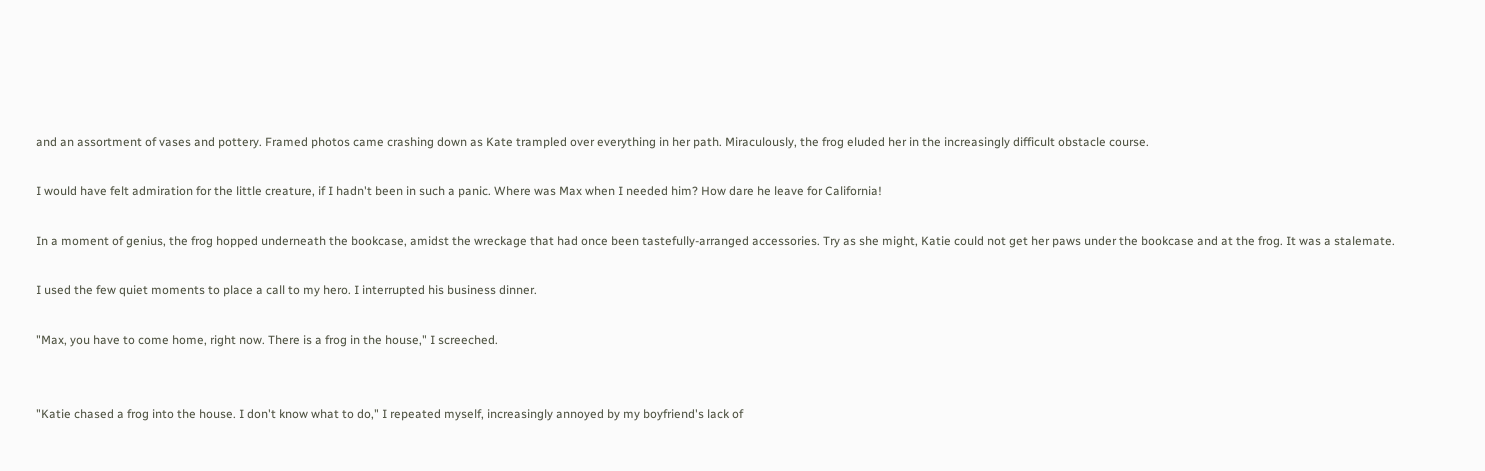and an assortment of vases and pottery. Framed photos came crashing down as Kate trampled over everything in her path. Miraculously, the frog eluded her in the increasingly difficult obstacle course.

I would have felt admiration for the little creature, if I hadn't been in such a panic. Where was Max when I needed him? How dare he leave for California!

In a moment of genius, the frog hopped underneath the bookcase, amidst the wreckage that had once been tastefully-arranged accessories. Try as she might, Katie could not get her paws under the bookcase and at the frog. It was a stalemate.

I used the few quiet moments to place a call to my hero. I interrupted his business dinner.

"Max, you have to come home, right now. There is a frog in the house," I screeched.


"Katie chased a frog into the house. I don't know what to do," I repeated myself, increasingly annoyed by my boyfriend's lack of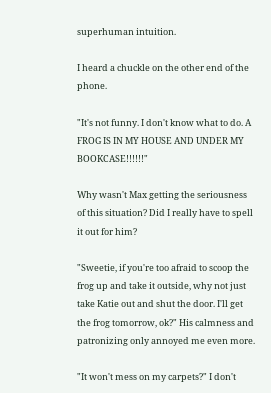superhuman intuition.

I heard a chuckle on the other end of the phone.

"It's not funny. I don't know what to do. A FROG IS IN MY HOUSE AND UNDER MY BOOKCASE!!!!!!"

Why wasn't Max getting the seriousness of this situation? Did I really have to spell it out for him?

"Sweetie, if you're too afraid to scoop the frog up and take it outside, why not just take Katie out and shut the door. I'll get the frog tomorrow, ok?" His calmness and patronizing only annoyed me even more.

"It won't mess on my carpets?" I don't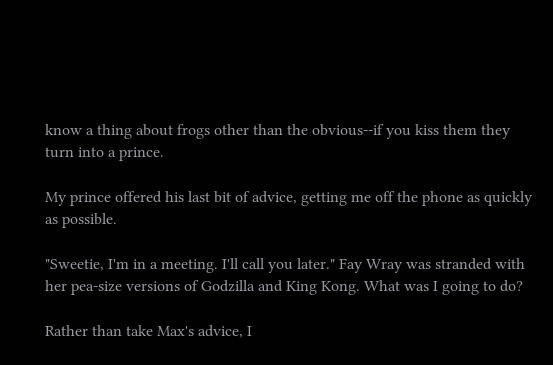know a thing about frogs other than the obvious--if you kiss them they turn into a prince.

My prince offered his last bit of advice, getting me off the phone as quickly as possible.

"Sweetie, I'm in a meeting. I'll call you later." Fay Wray was stranded with her pea-size versions of Godzilla and King Kong. What was I going to do?

Rather than take Max's advice, I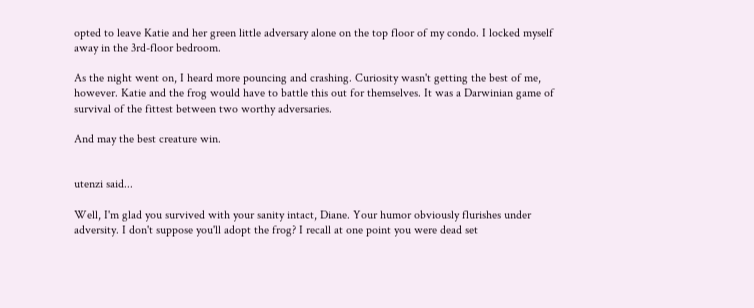opted to leave Katie and her green little adversary alone on the top floor of my condo. I locked myself away in the 3rd-floor bedroom.

As the night went on, I heard more pouncing and crashing. Curiosity wasn't getting the best of me, however. Katie and the frog would have to battle this out for themselves. It was a Darwinian game of survival of the fittest between two worthy adversaries.

And may the best creature win.


utenzi said...

Well, I'm glad you survived with your sanity intact, Diane. Your humor obviously flurishes under adversity. I don't suppose you'll adopt the frog? I recall at one point you were dead set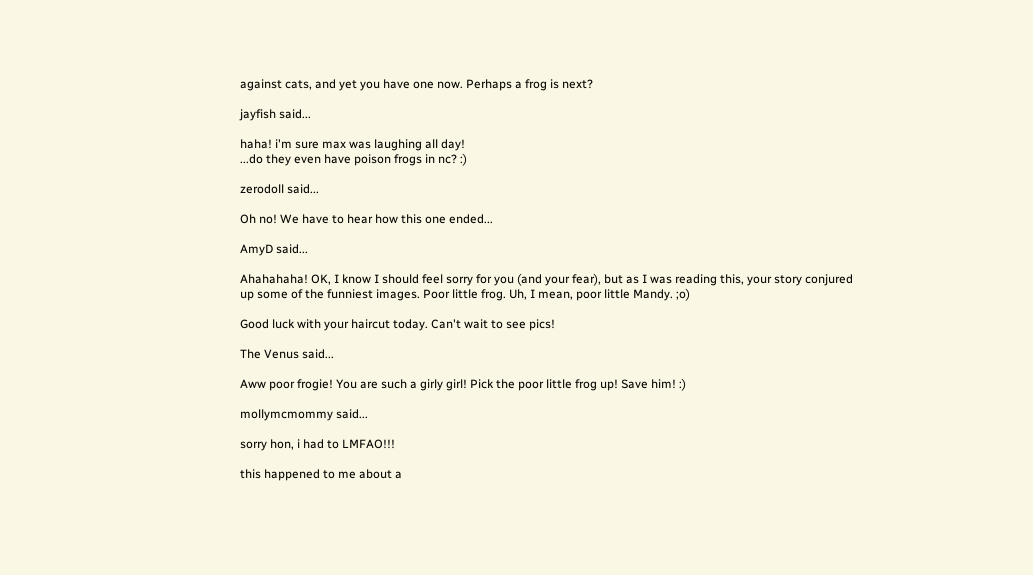against cats, and yet you have one now. Perhaps a frog is next?

jayfish said...

haha! i'm sure max was laughing all day!
...do they even have poison frogs in nc? :)

zerodoll said...

Oh no! We have to hear how this one ended...

AmyD said...

Ahahahaha! OK, I know I should feel sorry for you (and your fear), but as I was reading this, your story conjured up some of the funniest images. Poor little frog. Uh, I mean, poor little Mandy. ;o)

Good luck with your haircut today. Can't wait to see pics!

The Venus said...

Aww poor frogie! You are such a girly girl! Pick the poor little frog up! Save him! :)

mollymcmommy said...

sorry hon, i had to LMFAO!!!

this happened to me about a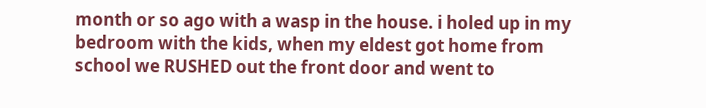month or so ago with a wasp in the house. i holed up in my bedroom with the kids, when my eldest got home from school we RUSHED out the front door and went to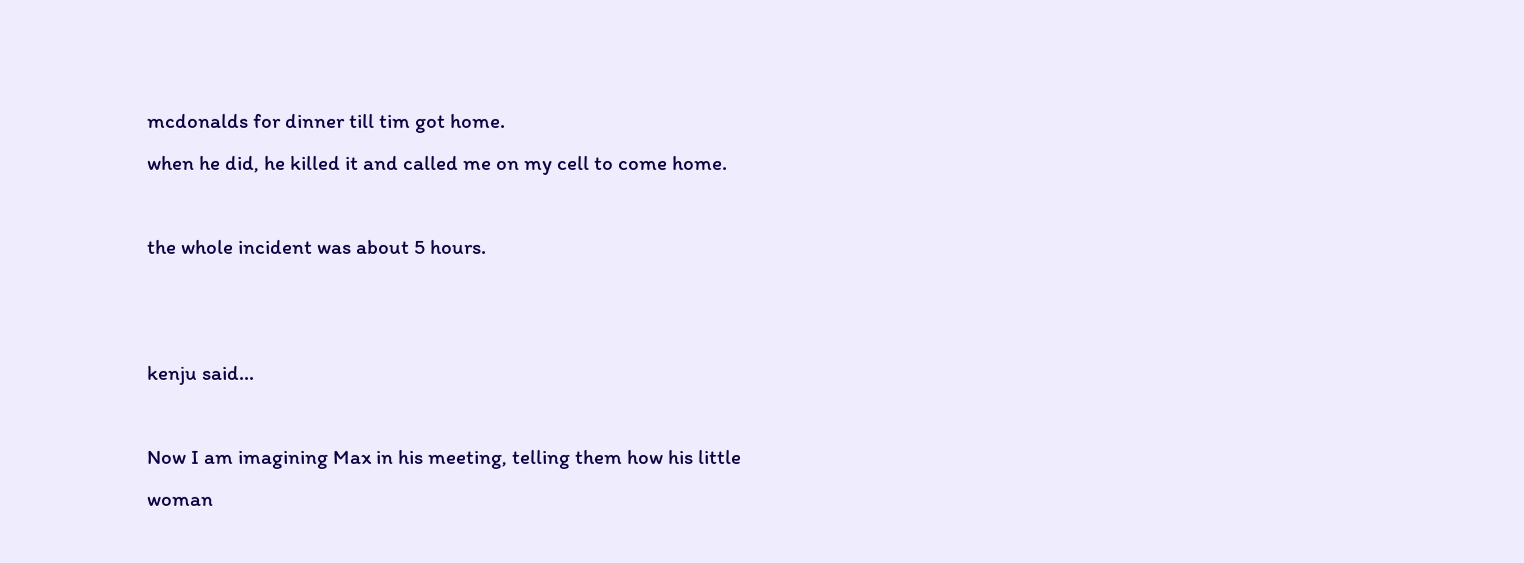mcdonalds for dinner till tim got home.
when he did, he killed it and called me on my cell to come home.

the whole incident was about 5 hours.


kenju said...

Now I am imagining Max in his meeting, telling them how his little woman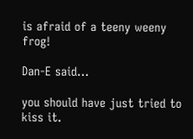is afraid of a teeny weeny frog!

Dan-E said...

you should have just tried to kiss it.